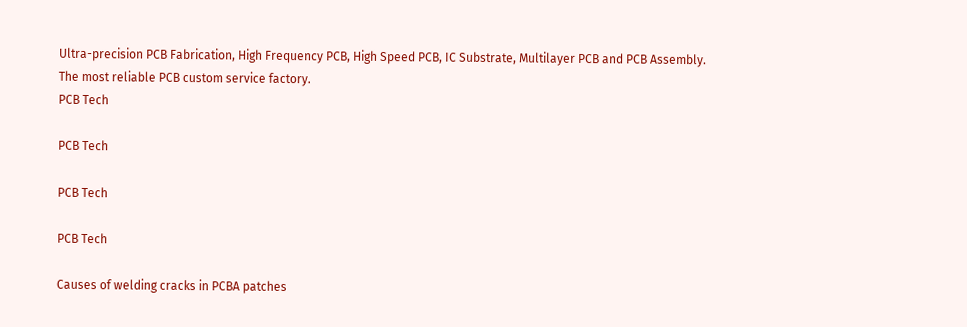Ultra-precision PCB Fabrication, High Frequency PCB, High Speed PCB, IC Substrate, Multilayer PCB and PCB Assembly.
The most reliable PCB custom service factory.
PCB Tech

PCB Tech

PCB Tech

PCB Tech

Causes of welding cracks in PCBA patches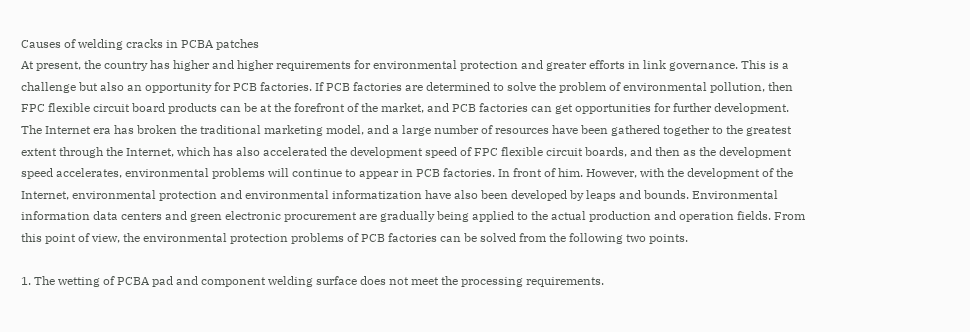Causes of welding cracks in PCBA patches
At present, the country has higher and higher requirements for environmental protection and greater efforts in link governance. This is a challenge but also an opportunity for PCB factories. If PCB factories are determined to solve the problem of environmental pollution, then FPC flexible circuit board products can be at the forefront of the market, and PCB factories can get opportunities for further development.
The Internet era has broken the traditional marketing model, and a large number of resources have been gathered together to the greatest extent through the Internet, which has also accelerated the development speed of FPC flexible circuit boards, and then as the development speed accelerates, environmental problems will continue to appear in PCB factories. In front of him. However, with the development of the Internet, environmental protection and environmental informatization have also been developed by leaps and bounds. Environmental information data centers and green electronic procurement are gradually being applied to the actual production and operation fields. From this point of view, the environmental protection problems of PCB factories can be solved from the following two points.

1. The wetting of PCBA pad and component welding surface does not meet the processing requirements.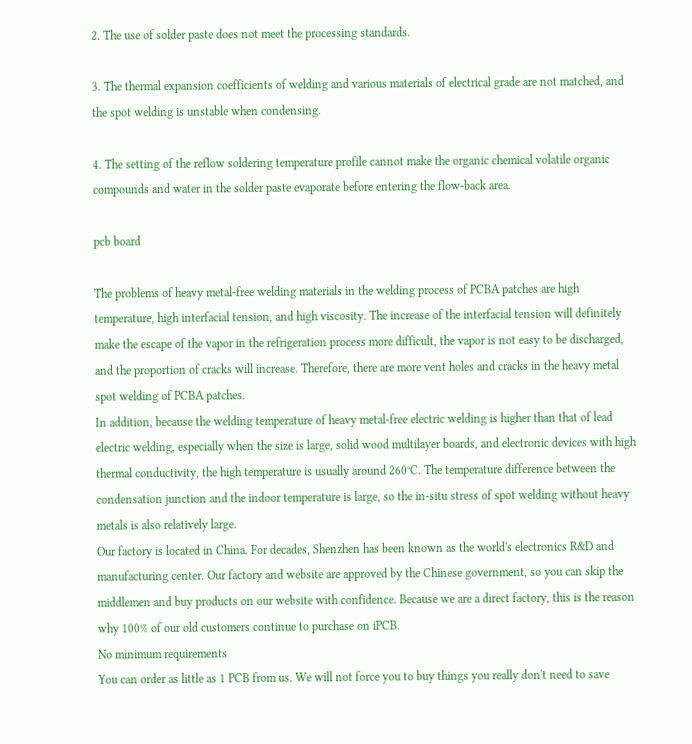2. The use of solder paste does not meet the processing standards.

3. The thermal expansion coefficients of welding and various materials of electrical grade are not matched, and the spot welding is unstable when condensing.

4. The setting of the reflow soldering temperature profile cannot make the organic chemical volatile organic compounds and water in the solder paste evaporate before entering the flow-back area.

pcb board

The problems of heavy metal-free welding materials in the welding process of PCBA patches are high temperature, high interfacial tension, and high viscosity. The increase of the interfacial tension will definitely make the escape of the vapor in the refrigeration process more difficult, the vapor is not easy to be discharged, and the proportion of cracks will increase. Therefore, there are more vent holes and cracks in the heavy metal spot welding of PCBA patches.
In addition, because the welding temperature of heavy metal-free electric welding is higher than that of lead electric welding, especially when the size is large, solid wood multilayer boards, and electronic devices with high thermal conductivity, the high temperature is usually around 260°C. The temperature difference between the condensation junction and the indoor temperature is large, so the in-situ stress of spot welding without heavy metals is also relatively large.
Our factory is located in China. For decades, Shenzhen has been known as the world's electronics R&D and manufacturing center. Our factory and website are approved by the Chinese government, so you can skip the middlemen and buy products on our website with confidence. Because we are a direct factory, this is the reason why 100% of our old customers continue to purchase on iPCB.
No minimum requirements
You can order as little as 1 PCB from us. We will not force you to buy things you really don't need to save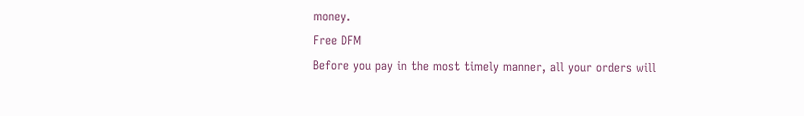money.
Free DFM
Before you pay in the most timely manner, all your orders will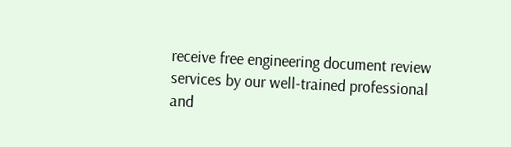receive free engineering document review services by our well-trained professional and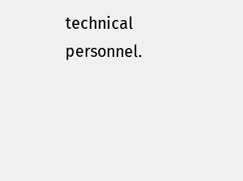technical personnel.